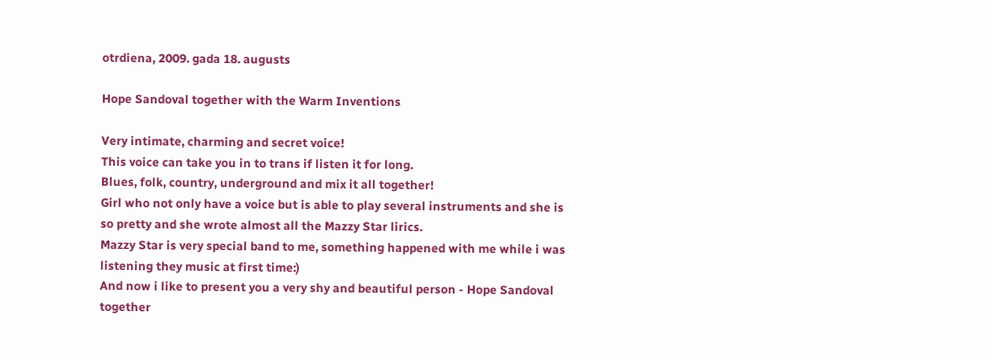otrdiena, 2009. gada 18. augusts

Hope Sandoval together with the Warm Inventions

Very intimate, charming and secret voice!
This voice can take you in to trans if listen it for long.
Blues, folk, country, underground and mix it all together!
Girl who not only have a voice but is able to play several instruments and she is so pretty and she wrote almost all the Mazzy Star lirics.
Mazzy Star is very special band to me, something happened with me while i was listening they music at first time:)
And now i like to present you a very shy and beautiful person - Hope Sandoval together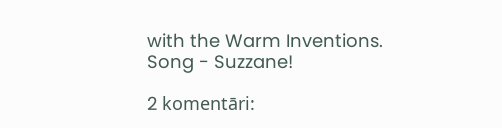with the Warm Inventions.
Song - Suzzane!

2 komentāri: